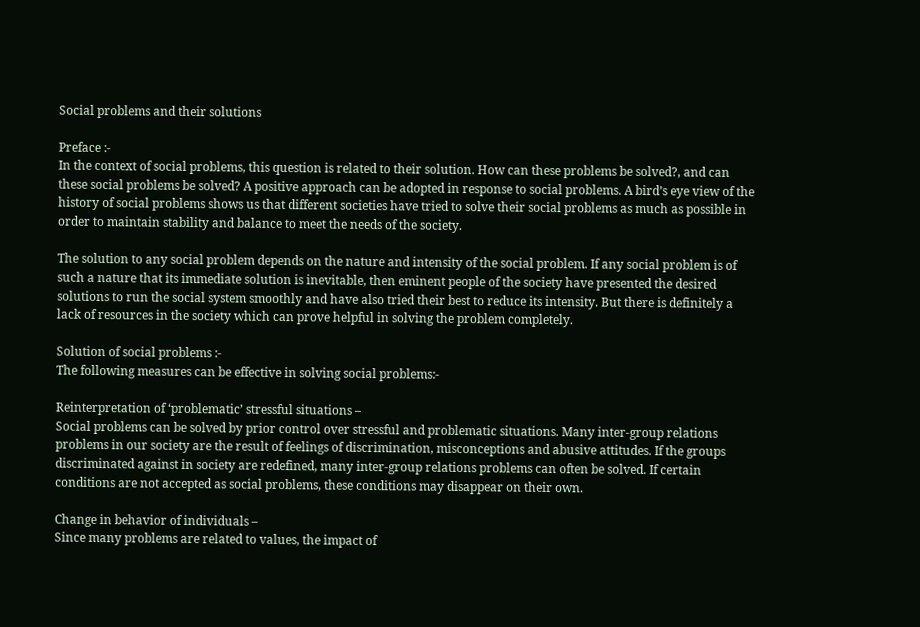Social problems and their solutions

Preface :-
In the context of social problems, this question is related to their solution. How can these problems be solved?, and can these social problems be solved? A positive approach can be adopted in response to social problems. A bird’s eye view of the history of social problems shows us that different societies have tried to solve their social problems as much as possible in order to maintain stability and balance to meet the needs of the society.

The solution to any social problem depends on the nature and intensity of the social problem. If any social problem is of such a nature that its immediate solution is inevitable, then eminent people of the society have presented the desired solutions to run the social system smoothly and have also tried their best to reduce its intensity. But there is definitely a lack of resources in the society which can prove helpful in solving the problem completely.

Solution of social problems :-
The following measures can be effective in solving social problems:-

Reinterpretation of ‘problematic’ stressful situations –
Social problems can be solved by prior control over stressful and problematic situations. Many inter-group relations problems in our society are the result of feelings of discrimination, misconceptions and abusive attitudes. If the groups discriminated against in society are redefined, many inter-group relations problems can often be solved. If certain conditions are not accepted as social problems, these conditions may disappear on their own.

Change in behavior of individuals –
Since many problems are related to values, the impact of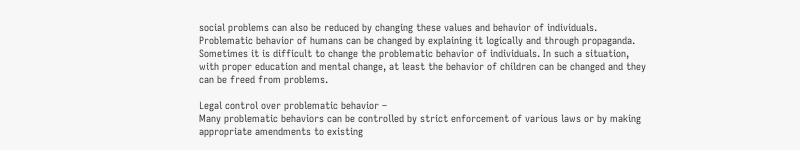social problems can also be reduced by changing these values and behavior of individuals. Problematic behavior of humans can be changed by explaining it logically and through propaganda. Sometimes it is difficult to change the problematic behavior of individuals. In such a situation, with proper education and mental change, at least the behavior of children can be changed and they can be freed from problems.

Legal control over problematic behavior –
Many problematic behaviors can be controlled by strict enforcement of various laws or by making appropriate amendments to existing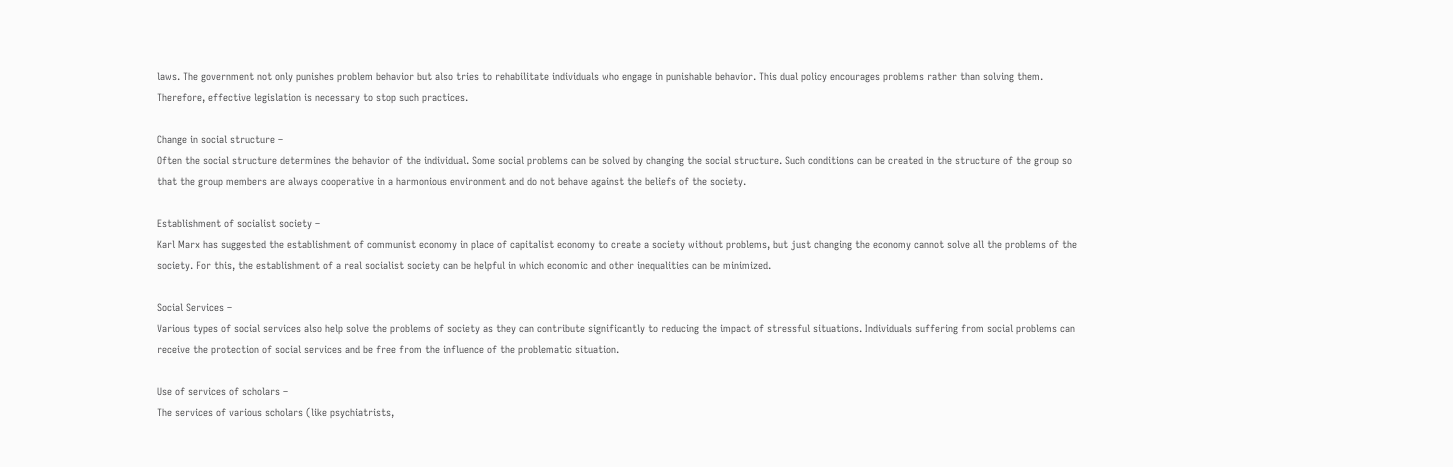laws. The government not only punishes problem behavior but also tries to rehabilitate individuals who engage in punishable behavior. This dual policy encourages problems rather than solving them. Therefore, effective legislation is necessary to stop such practices.

Change in social structure –
Often the social structure determines the behavior of the individual. Some social problems can be solved by changing the social structure. Such conditions can be created in the structure of the group so that the group members are always cooperative in a harmonious environment and do not behave against the beliefs of the society.

Establishment of socialist society –
Karl Marx has suggested the establishment of communist economy in place of capitalist economy to create a society without problems, but just changing the economy cannot solve all the problems of the society. For this, the establishment of a real socialist society can be helpful in which economic and other inequalities can be minimized.

Social Services –
Various types of social services also help solve the problems of society as they can contribute significantly to reducing the impact of stressful situations. Individuals suffering from social problems can receive the protection of social services and be free from the influence of the problematic situation.

Use of services of scholars –
The services of various scholars (like psychiatrists,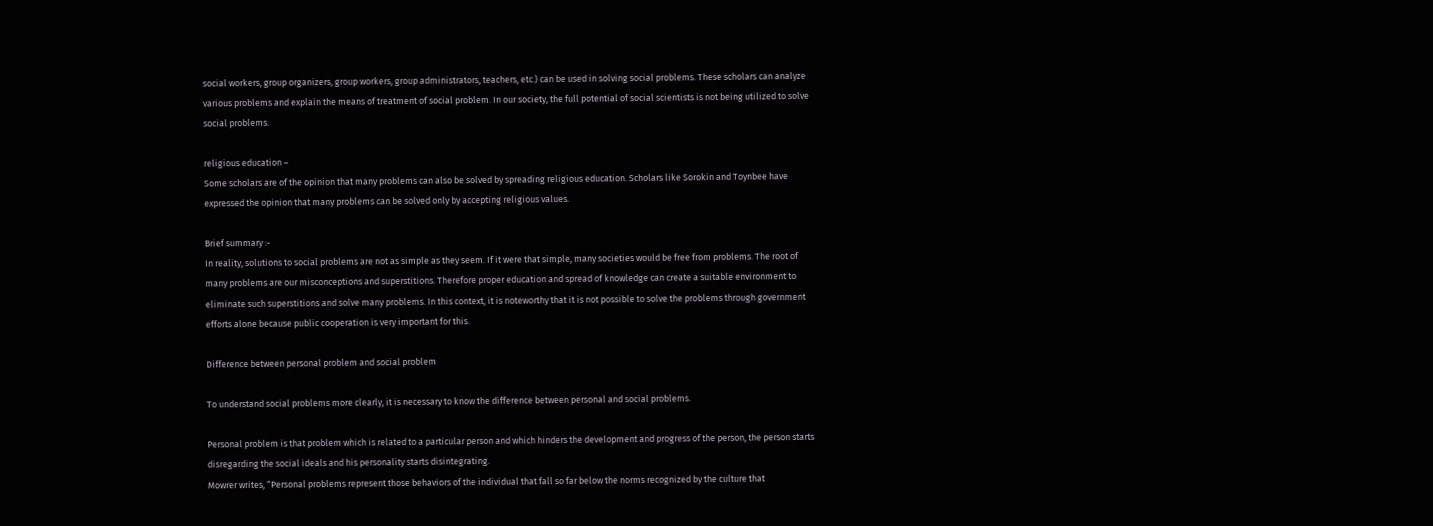social workers, group organizers, group workers, group administrators, teachers, etc.) can be used in solving social problems. These scholars can analyze various problems and explain the means of treatment of social problem. In our society, the full potential of social scientists is not being utilized to solve social problems.

religious education –
Some scholars are of the opinion that many problems can also be solved by spreading religious education. Scholars like Sorokin and Toynbee have expressed the opinion that many problems can be solved only by accepting religious values.

Brief summary :-
In reality, solutions to social problems are not as simple as they seem. If it were that simple, many societies would be free from problems. The root of many problems are our misconceptions and superstitions. Therefore proper education and spread of knowledge can create a suitable environment to eliminate such superstitions and solve many problems. In this context, it is noteworthy that it is not possible to solve the problems through government efforts alone because public cooperation is very important for this.

Difference between personal problem and social problem

To understand social problems more clearly, it is necessary to know the difference between personal and social problems.

Personal problem is that problem which is related to a particular person and which hinders the development and progress of the person, the person starts disregarding the social ideals and his personality starts disintegrating.
Mowrer writes, “Personal problems represent those behaviors of the individual that fall so far below the norms recognized by the culture that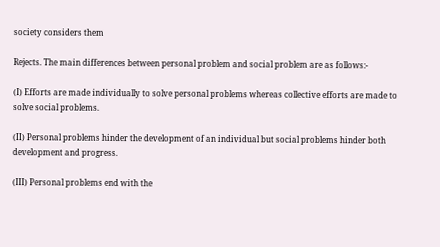society considers them

Rejects. The main differences between personal problem and social problem are as follows:-

(I) Efforts are made individually to solve personal problems whereas collective efforts are made to solve social problems.

(II) Personal problems hinder the development of an individual but social problems hinder both development and progress.

(III) Personal problems end with the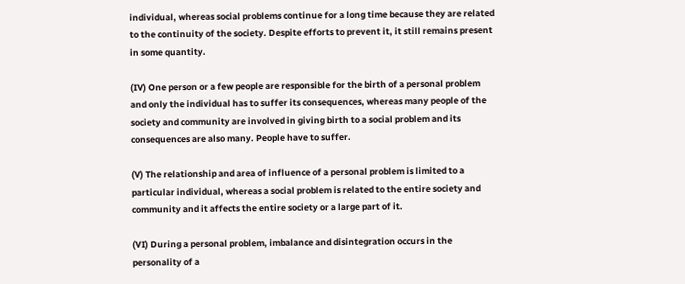individual, whereas social problems continue for a long time because they are related to the continuity of the society. Despite efforts to prevent it, it still remains present in some quantity.

(IV) One person or a few people are responsible for the birth of a personal problem and only the individual has to suffer its consequences, whereas many people of the society and community are involved in giving birth to a social problem and its consequences are also many. People have to suffer.

(V) The relationship and area of influence of a personal problem is limited to a particular individual, whereas a social problem is related to the entire society and community and it affects the entire society or a large part of it.

(VI) During a personal problem, imbalance and disintegration occurs in the personality of a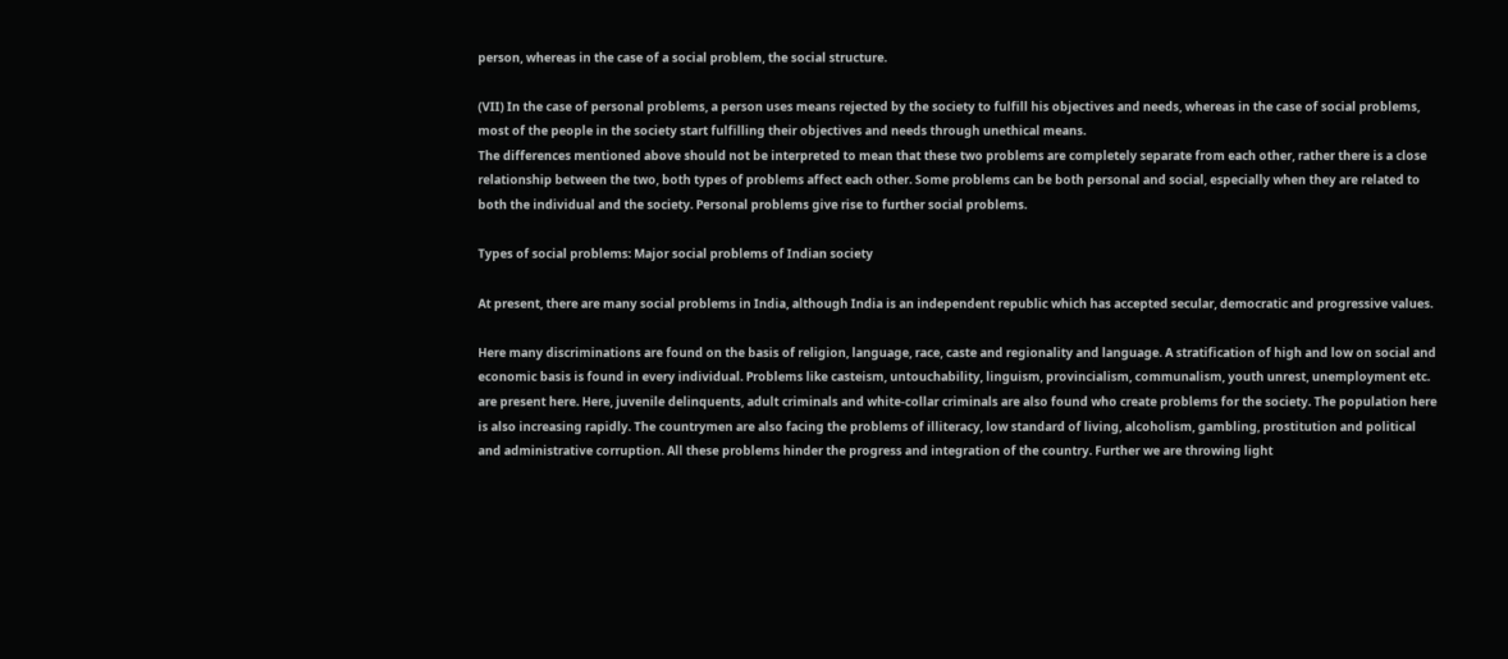person, whereas in the case of a social problem, the social structure.

(VII) In the case of personal problems, a person uses means rejected by the society to fulfill his objectives and needs, whereas in the case of social problems, most of the people in the society start fulfilling their objectives and needs through unethical means.
The differences mentioned above should not be interpreted to mean that these two problems are completely separate from each other, rather there is a close relationship between the two, both types of problems affect each other. Some problems can be both personal and social, especially when they are related to both the individual and the society. Personal problems give rise to further social problems.

Types of social problems: Major social problems of Indian society

At present, there are many social problems in India, although India is an independent republic which has accepted secular, democratic and progressive values.

Here many discriminations are found on the basis of religion, language, race, caste and regionality and language. A stratification of high and low on social and economic basis is found in every individual. Problems like casteism, untouchability, linguism, provincialism, communalism, youth unrest, unemployment etc. are present here. Here, juvenile delinquents, adult criminals and white-collar criminals are also found who create problems for the society. The population here is also increasing rapidly. The countrymen are also facing the problems of illiteracy, low standard of living, alcoholism, gambling, prostitution and political and administrative corruption. All these problems hinder the progress and integration of the country. Further we are throwing light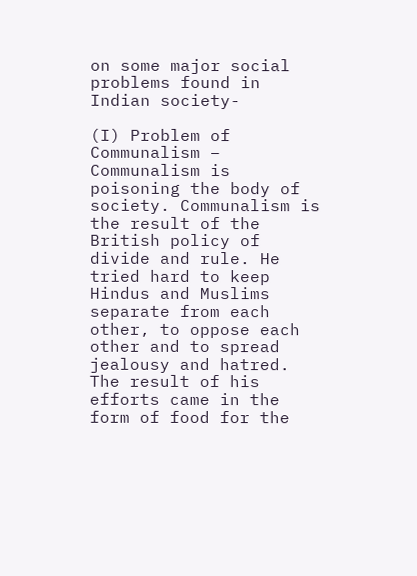on some major social problems found in Indian society-

(I) Problem of Communalism – Communalism is poisoning the body of society. Communalism is the result of the British policy of divide and rule. He tried hard to keep Hindus and Muslims separate from each other, to oppose each other and to spread jealousy and hatred. The result of his efforts came in the form of food for the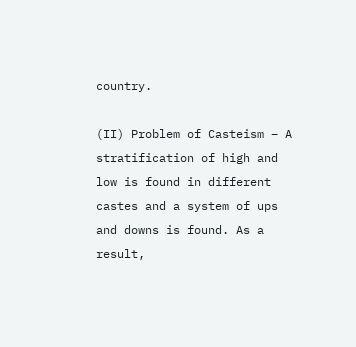country.

(II) Problem of Casteism – A stratification of high and low is found in different castes and a system of ups and downs is found. As a result,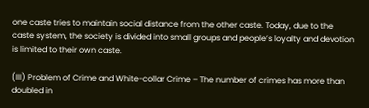one caste tries to maintain social distance from the other caste. Today, due to the caste system, the society is divided into small groups and people’s loyalty and devotion is limited to their own caste.

(III) Problem of Crime and White-collar Crime – The number of crimes has more than doubled in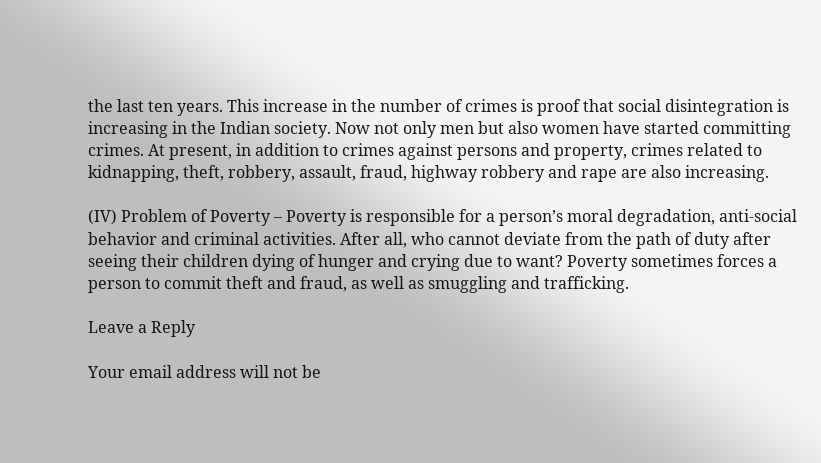the last ten years. This increase in the number of crimes is proof that social disintegration is increasing in the Indian society. Now not only men but also women have started committing crimes. At present, in addition to crimes against persons and property, crimes related to kidnapping, theft, robbery, assault, fraud, highway robbery and rape are also increasing.

(IV) Problem of Poverty – Poverty is responsible for a person’s moral degradation, anti-social behavior and criminal activities. After all, who cannot deviate from the path of duty after seeing their children dying of hunger and crying due to want? Poverty sometimes forces a person to commit theft and fraud, as well as smuggling and trafficking.

Leave a Reply

Your email address will not be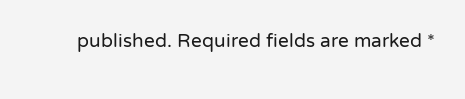published. Required fields are marked *